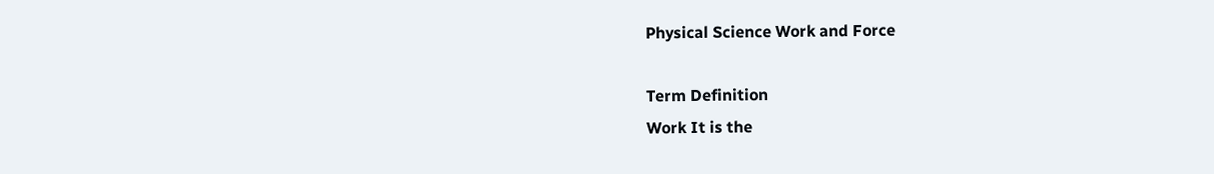Physical Science Work and Force

Term Definition
Work It is the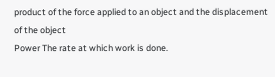product of the force applied to an object and the displacement of the object
Power The rate at which work is done.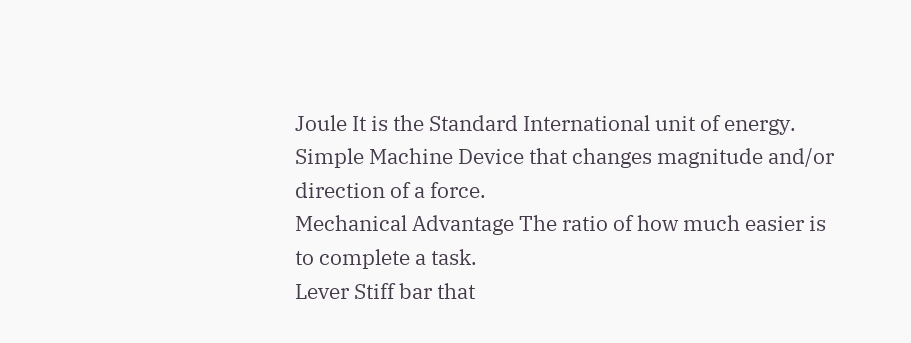Joule It is the Standard International unit of energy.
Simple Machine Device that changes magnitude and/or direction of a force.
Mechanical Advantage The ratio of how much easier is to complete a task.
Lever Stiff bar that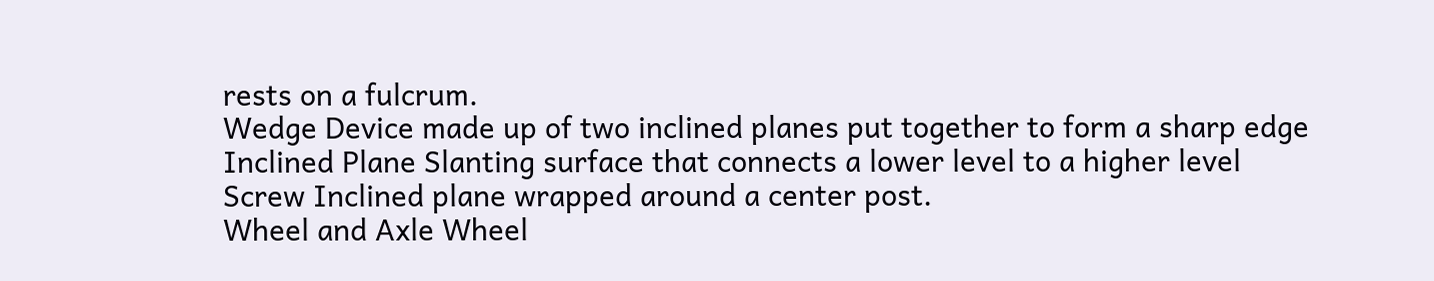rests on a fulcrum.
Wedge Device made up of two inclined planes put together to form a sharp edge
Inclined Plane Slanting surface that connects a lower level to a higher level
Screw Inclined plane wrapped around a center post.
Wheel and Axle Wheel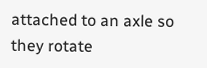attached to an axle so they rotate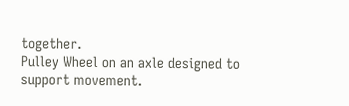together.
Pulley Wheel on an axle designed to support movement.